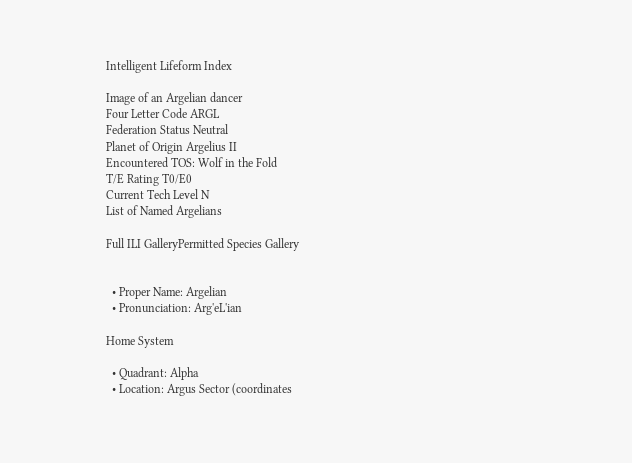Intelligent Lifeform Index

Image of an Argelian dancer
Four Letter Code ARGL
Federation Status Neutral
Planet of Origin Argelius II
Encountered TOS: Wolf in the Fold
T/E Rating T0/E0
Current Tech Level N
List of Named Argelians

Full ILI GalleryPermitted Species Gallery


  • Proper Name: Argelian
  • Pronunciation: Arg'eL'ian

Home System

  • Quadrant: Alpha
  • Location: Argus Sector (coordinates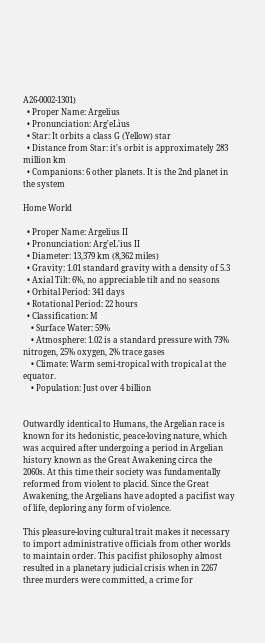A26-0002-1301)
  • Proper Name: Argelius
  • Pronunciation: Arg'eLìus
  • Star: It orbits a class G (Yellow) star
  • Distance from Star: it's orbit is approximately 283 million km
  • Companions: 6 other planets. It is the 2nd planet in the system

Home World

  • Proper Name: Argelius II
  • Pronunciation: Arg'eL'ius II
  • Diameter: 13,379 km (8,362 miles)
  • Gravity: 1.01 standard gravity with a density of 5.3
  • Axial Tilt: 6%, no appreciable tilt and no seasons
  • Orbital Period: 341 days
  • Rotational Period: 22 hours
  • Classification: M
    • Surface Water: 59%
    • Atmosphere: 1.02 is a standard pressure with 73% nitrogen, 25% oxygen, 2% trace gases
    • Climate: Warm semi-tropical with tropical at the equator.
    • Population: Just over 4 billion


Outwardly identical to Humans, the Argelian race is known for its hedonistic, peace-loving nature, which was acquired after undergoing a period in Argelian history known as the Great Awakening circa the 2060s. At this time their society was fundamentally reformed from violent to placid. Since the Great Awakening, the Argelians have adopted a pacifist way of life, deploring any form of violence.

This pleasure-loving cultural trait makes it necessary to import administrative officials from other worlds to maintain order. This pacifist philosophy almost resulted in a planetary judicial crisis when in 2267 three murders were committed, a crime for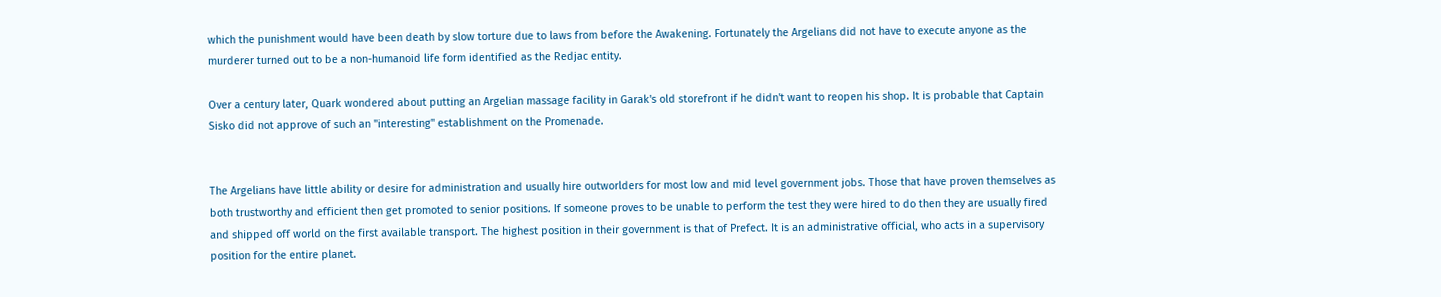which the punishment would have been death by slow torture due to laws from before the Awakening. Fortunately the Argelians did not have to execute anyone as the murderer turned out to be a non-humanoid life form identified as the Redjac entity.

Over a century later, Quark wondered about putting an Argelian massage facility in Garak's old storefront if he didn't want to reopen his shop. It is probable that Captain Sisko did not approve of such an "interesting" establishment on the Promenade.


The Argelians have little ability or desire for administration and usually hire outworlders for most low and mid level government jobs. Those that have proven themselves as both trustworthy and efficient then get promoted to senior positions. If someone proves to be unable to perform the test they were hired to do then they are usually fired and shipped off world on the first available transport. The highest position in their government is that of Prefect. It is an administrative official, who acts in a supervisory position for the entire planet.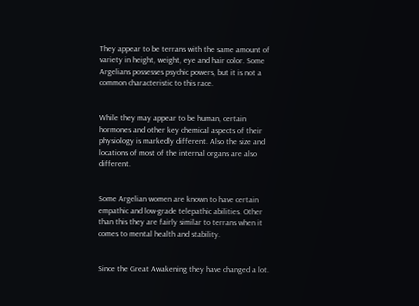They appear to be terrans with the same amount of variety in height, weight, eye and hair color. Some Argelians possesses psychic powers, but it is not a common characteristic to this race.


While they may appear to be human, certain hormones and other key chemical aspects of their physiology is markedly different. Also the size and locations of most of the internal organs are also different.


Some Argelian women are known to have certain empathic and low-grade telepathic abilities. Other than this they are fairly similar to terrans when it comes to mental health and stability.


Since the Great Awakening they have changed a lot.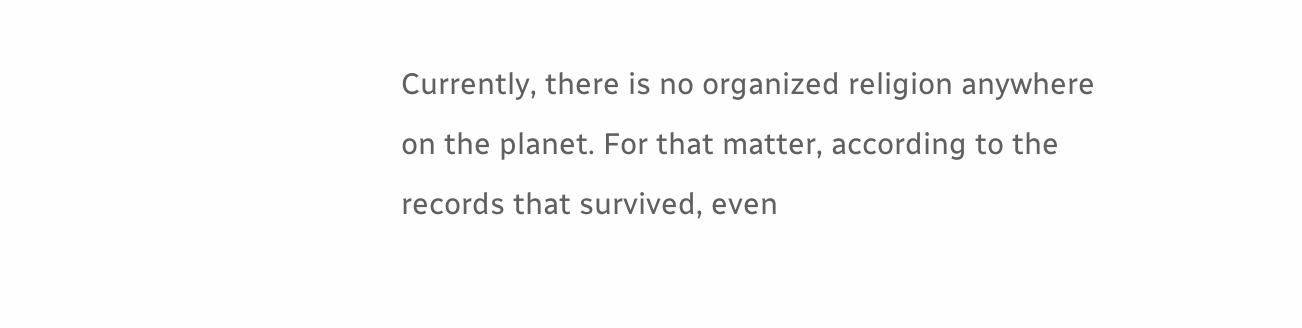Currently, there is no organized religion anywhere on the planet. For that matter, according to the records that survived, even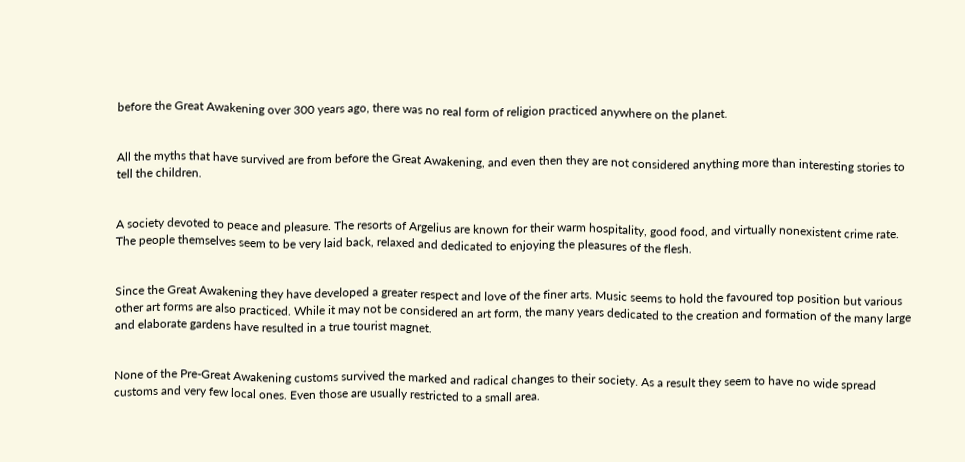before the Great Awakening over 300 years ago, there was no real form of religion practiced anywhere on the planet.


All the myths that have survived are from before the Great Awakening, and even then they are not considered anything more than interesting stories to tell the children.


A society devoted to peace and pleasure. The resorts of Argelius are known for their warm hospitality, good food, and virtually nonexistent crime rate. The people themselves seem to be very laid back, relaxed and dedicated to enjoying the pleasures of the flesh.


Since the Great Awakening they have developed a greater respect and love of the finer arts. Music seems to hold the favoured top position but various other art forms are also practiced. While it may not be considered an art form, the many years dedicated to the creation and formation of the many large and elaborate gardens have resulted in a true tourist magnet.


None of the Pre-Great Awakening customs survived the marked and radical changes to their society. As a result they seem to have no wide spread customs and very few local ones. Even those are usually restricted to a small area.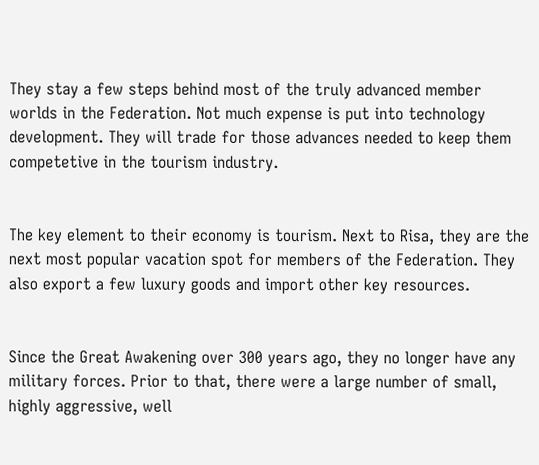They stay a few steps behind most of the truly advanced member worlds in the Federation. Not much expense is put into technology development. They will trade for those advances needed to keep them competetive in the tourism industry.


The key element to their economy is tourism. Next to Risa, they are the next most popular vacation spot for members of the Federation. They also export a few luxury goods and import other key resources.


Since the Great Awakening over 300 years ago, they no longer have any military forces. Prior to that, there were a large number of small, highly aggressive, well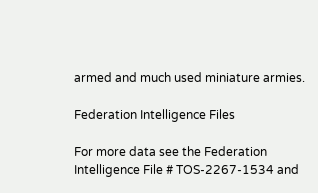armed and much used miniature armies.

Federation Intelligence Files

For more data see the Federation Intelligence File # TOS-2267-1534 and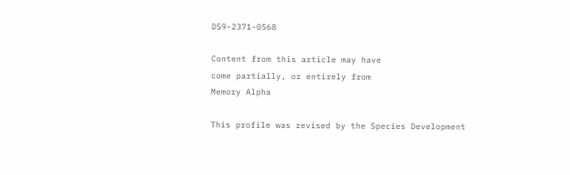DS9-2371-0568

Content from this article may have
come partially, or entirely from
Memory Alpha

This profile was revised by the Species Development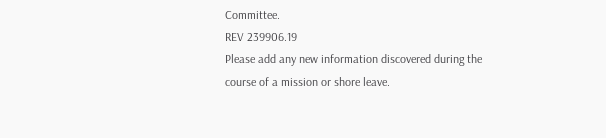Committee.
REV 239906.19
Please add any new information discovered during the course of a mission or shore leave.